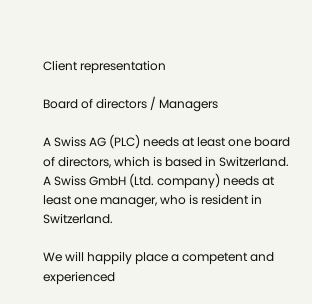Client representation

Board of directors / Managers

A Swiss AG (PLC) needs at least one board of directors, which is based in Switzerland.
A Swiss GmbH (Ltd. company) needs at least one manager, who is resident in Switzerland.

We will happily place a competent and experienced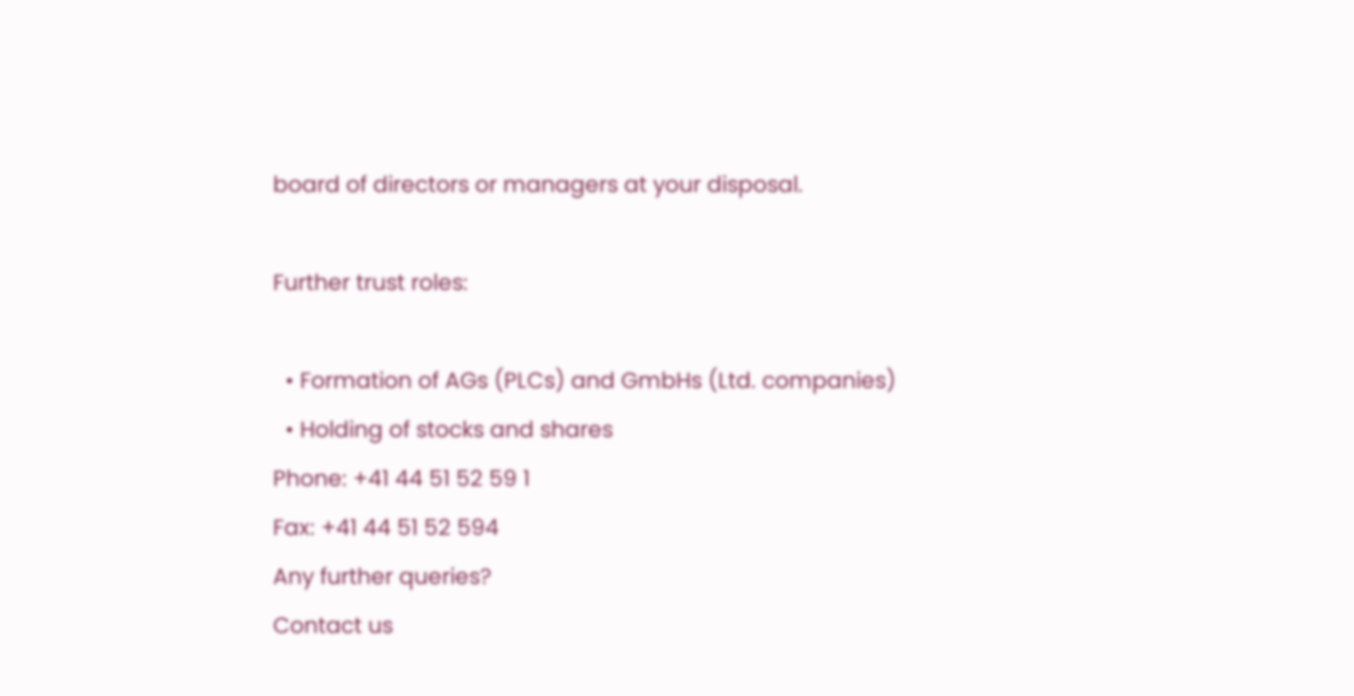board of directors or managers at your disposal.

Further trust roles:

  • Formation of AGs (PLCs) and GmbHs (Ltd. companies)
  • Holding of stocks and shares
Phone: +41 44 51 52 59 1
Fax: +41 44 51 52 594
Any further queries?
Contact us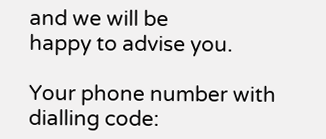and we will be
happy to advise you.

Your phone number with
dialling code: